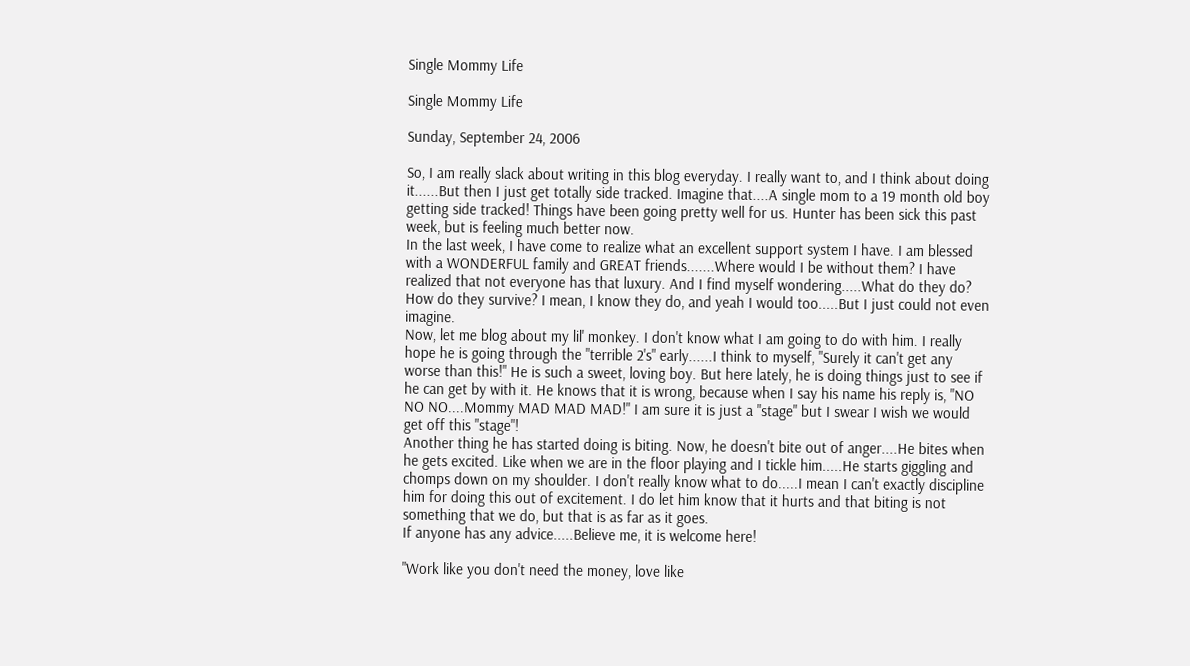Single Mommy Life

Single Mommy Life

Sunday, September 24, 2006

So, I am really slack about writing in this blog everyday. I really want to, and I think about doing it......But then I just get totally side tracked. Imagine that....A single mom to a 19 month old boy getting side tracked! Things have been going pretty well for us. Hunter has been sick this past week, but is feeling much better now.
In the last week, I have come to realize what an excellent support system I have. I am blessed with a WONDERFUL family and GREAT friends.......Where would I be without them? I have realized that not everyone has that luxury. And I find myself wondering.....What do they do? How do they survive? I mean, I know they do, and yeah I would too.....But I just could not even imagine.
Now, let me blog about my lil' monkey. I don't know what I am going to do with him. I really hope he is going through the "terrible 2's" early......I think to myself, "Surely it can't get any worse than this!" He is such a sweet, loving boy. But here lately, he is doing things just to see if he can get by with it. He knows that it is wrong, because when I say his name his reply is, "NO NO NO....Mommy MAD MAD MAD!" I am sure it is just a "stage" but I swear I wish we would get off this "stage"!
Another thing he has started doing is biting. Now, he doesn't bite out of anger....He bites when he gets excited. Like when we are in the floor playing and I tickle him.....He starts giggling and chomps down on my shoulder. I don't really know what to do.....I mean I can't exactly discipline him for doing this out of excitement. I do let him know that it hurts and that biting is not something that we do, but that is as far as it goes.
If anyone has any advice.....Believe me, it is welcome here!

"Work like you don't need the money, love like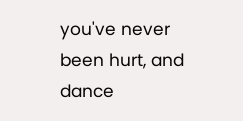you've never been hurt, and dance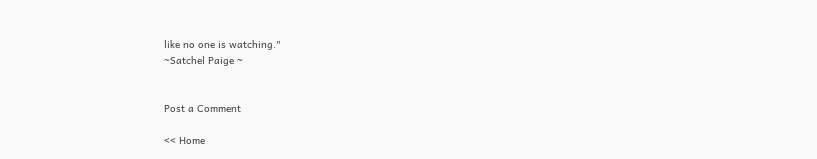like no one is watching."
~Satchel Paige ~


Post a Comment

<< Home